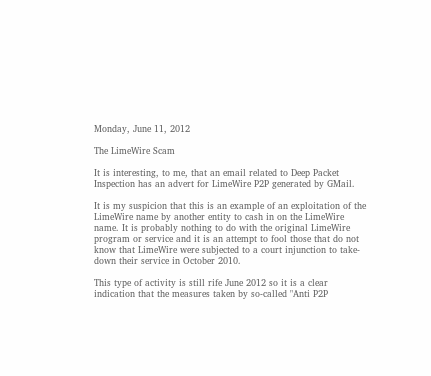Monday, June 11, 2012

The LimeWire Scam

It is interesting, to me, that an email related to Deep Packet Inspection has an advert for LimeWire P2P generated by GMail.

It is my suspicion that this is an example of an exploitation of the LimeWire name by another entity to cash in on the LimeWire name. It is probably nothing to do with the original LimeWire program or service and it is an attempt to fool those that do not know that LimeWire were subjected to a court injunction to take-down their service in October 2010.

This type of activity is still rife June 2012 so it is a clear indication that the measures taken by so-called "Anti P2P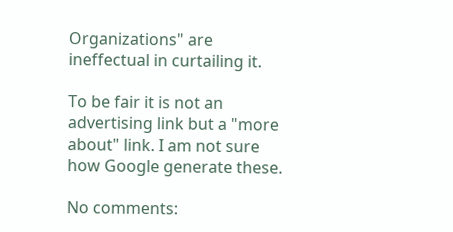Organizations" are ineffectual in curtailing it.

To be fair it is not an advertising link but a "more about" link. I am not sure how Google generate these.

No comments: